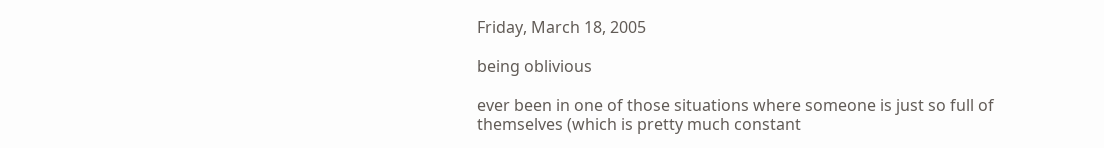Friday, March 18, 2005

being oblivious

ever been in one of those situations where someone is just so full of themselves (which is pretty much constant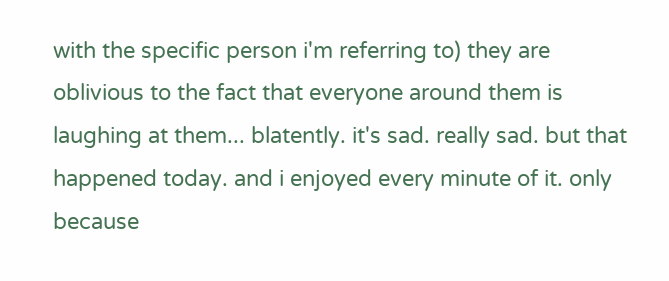with the specific person i'm referring to) they are oblivious to the fact that everyone around them is laughing at them... blatently. it's sad. really sad. but that happened today. and i enjoyed every minute of it. only because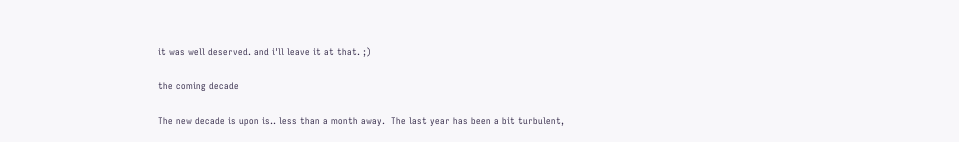it was well deserved. and i'll leave it at that. ;)

the coming decade

The new decade is upon is.. less than a month away.  The last year has been a bit turbulent,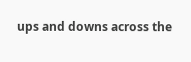ups and downs across the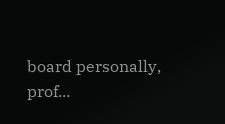board personally, prof...